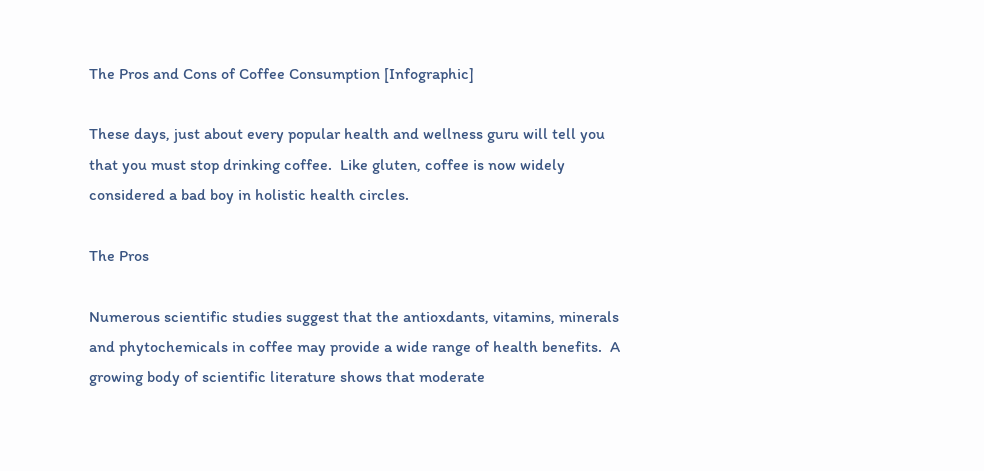The Pros and Cons of Coffee Consumption [Infographic]

These days, just about every popular health and wellness guru will tell you that you must stop drinking coffee.  Like gluten, coffee is now widely considered a bad boy in holistic health circles.

The Pros

Numerous scientific studies suggest that the antioxdants, vitamins, minerals and phytochemicals in coffee may provide a wide range of health benefits.  A growing body of scientific literature shows that moderate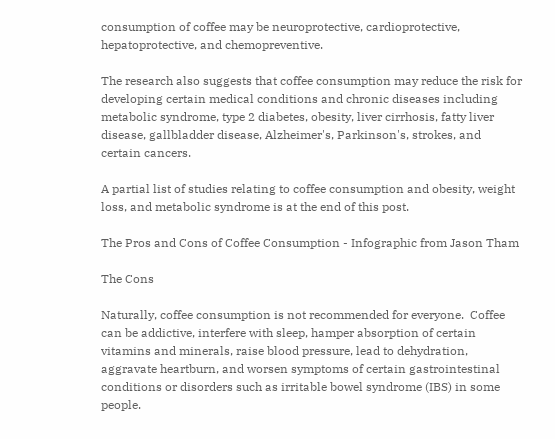consumption of coffee may be neuroprotective, cardioprotective, hepatoprotective, and chemopreventive.

The research also suggests that coffee consumption may reduce the risk for developing certain medical conditions and chronic diseases including metabolic syndrome, type 2 diabetes, obesity, liver cirrhosis, fatty liver disease, gallbladder disease, Alzheimer's, Parkinson's, strokes, and certain cancers.

A partial list of studies relating to coffee consumption and obesity, weight loss, and metabolic syndrome is at the end of this post.

The Pros and Cons of Coffee Consumption - Infographic from Jason Tham

The Cons

Naturally, coffee consumption is not recommended for everyone.  Coffee can be addictive, interfere with sleep, hamper absorption of certain vitamins and minerals, raise blood pressure, lead to dehydration, aggravate heartburn, and worsen symptoms of certain gastrointestinal conditions or disorders such as irritable bowel syndrome (IBS) in some people.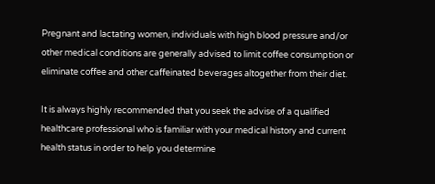Pregnant and lactating women, individuals with high blood pressure and/or other medical conditions are generally advised to limit coffee consumption or eliminate coffee and other caffeinated beverages altogether from their diet.

It is always highly recommended that you seek the advise of a qualified healthcare professional who is familiar with your medical history and current health status in order to help you determine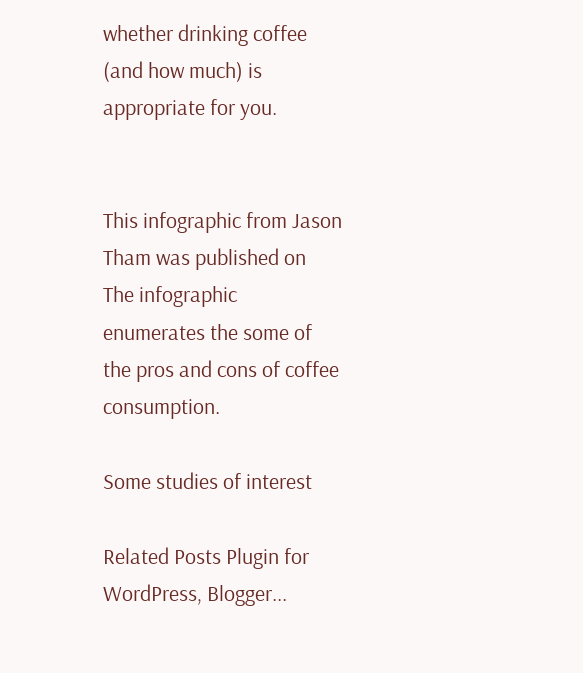whether drinking coffee (and how much) is appropriate for you.


This infographic from Jason Tham was published on   The infographic enumerates the some of the pros and cons of coffee consumption.

Some studies of interest

Related Posts Plugin for WordPress, Blogger...